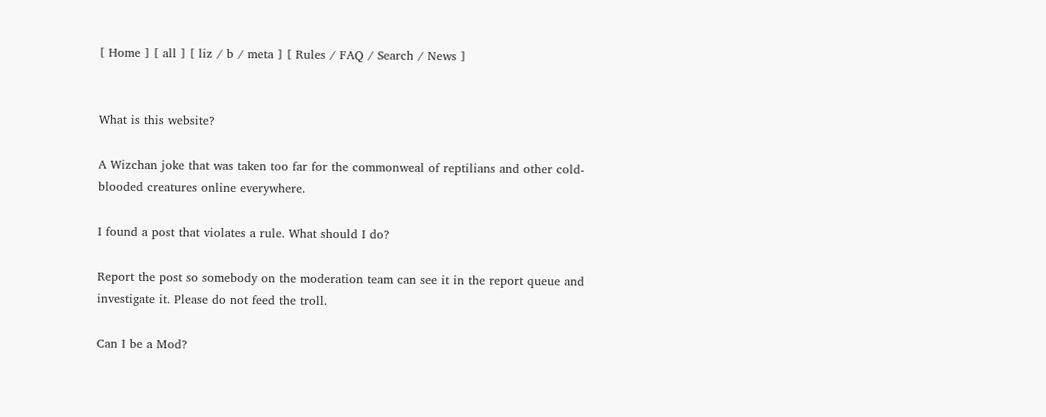[ Home ] [ all ] [ liz / b / meta ] [ Rules / FAQ / Search / News ]


What is this website?

A Wizchan joke that was taken too far for the commonweal of reptilians and other cold-blooded creatures online everywhere.

I found a post that violates a rule. What should I do?

Report the post so somebody on the moderation team can see it in the report queue and investigate it. Please do not feed the troll.

Can I be a Mod?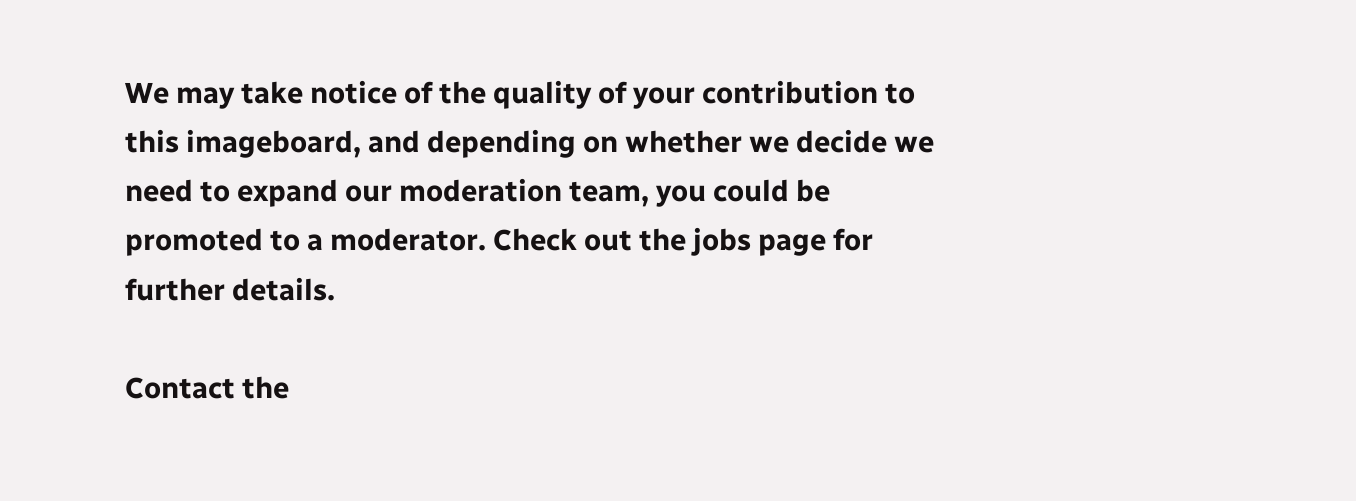We may take notice of the quality of your contribution to this imageboard, and depending on whether we decide we need to expand our moderation team, you could be promoted to a moderator. Check out the jobs page for further details.

Contact the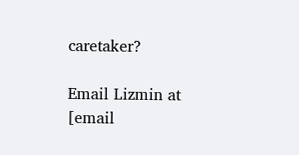caretaker?

Email Lizmin at [email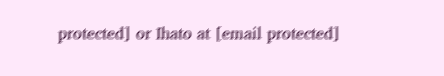protected] or Ihato at [email protected]